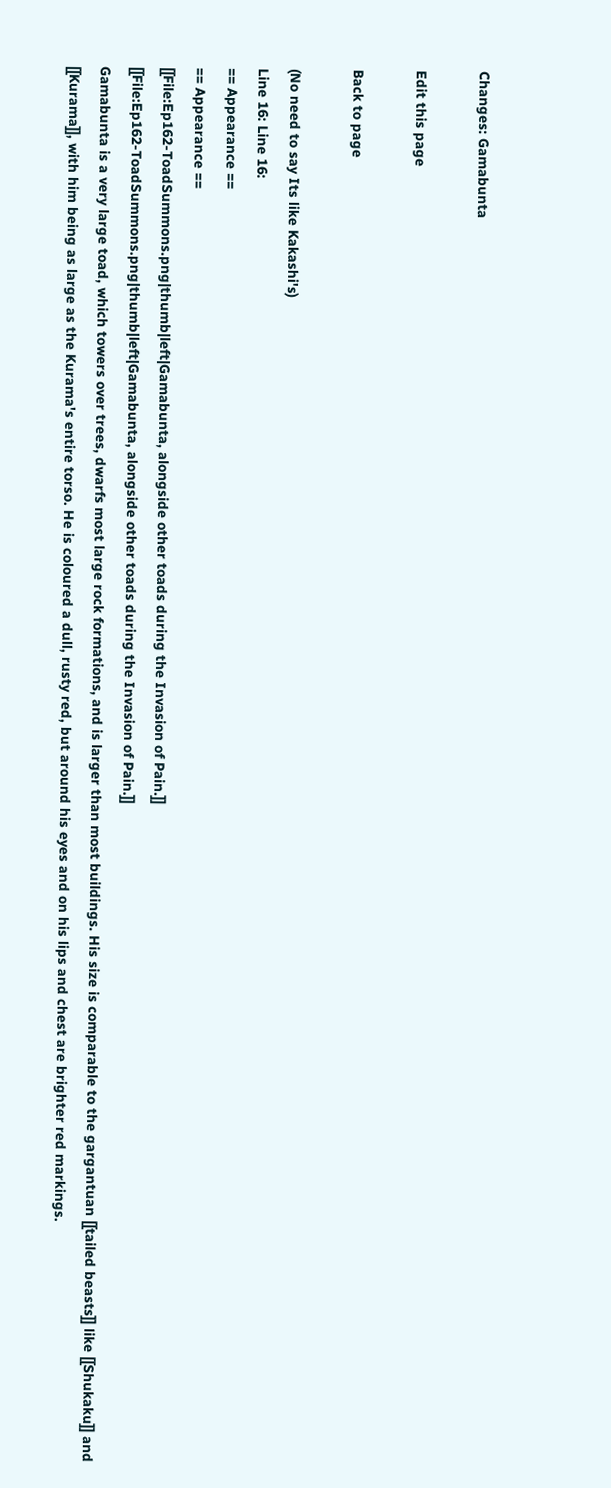Changes: Gamabunta

Edit this page

Back to page

(No need to say Its like Kakashi's)
Line 16: Line 16:
== Appearance ==
== Appearance ==
[[File:Ep162-ToadSummons.png|thumb|left|Gamabunta, alongside other toads during the Invasion of Pain.]]
[[File:Ep162-ToadSummons.png|thumb|left|Gamabunta, alongside other toads during the Invasion of Pain.]]
Gamabunta is a very large toad, which towers over trees, dwarfs most large rock formations, and is larger than most buildings. His size is comparable to the gargantuan [[tailed beasts]] like [[Shukaku]] and [[Kurama]], with him being as large as the Kurama's entire torso. He is coloured a dull, rusty red, but around his eyes and on his lips and chest are brighter red markings.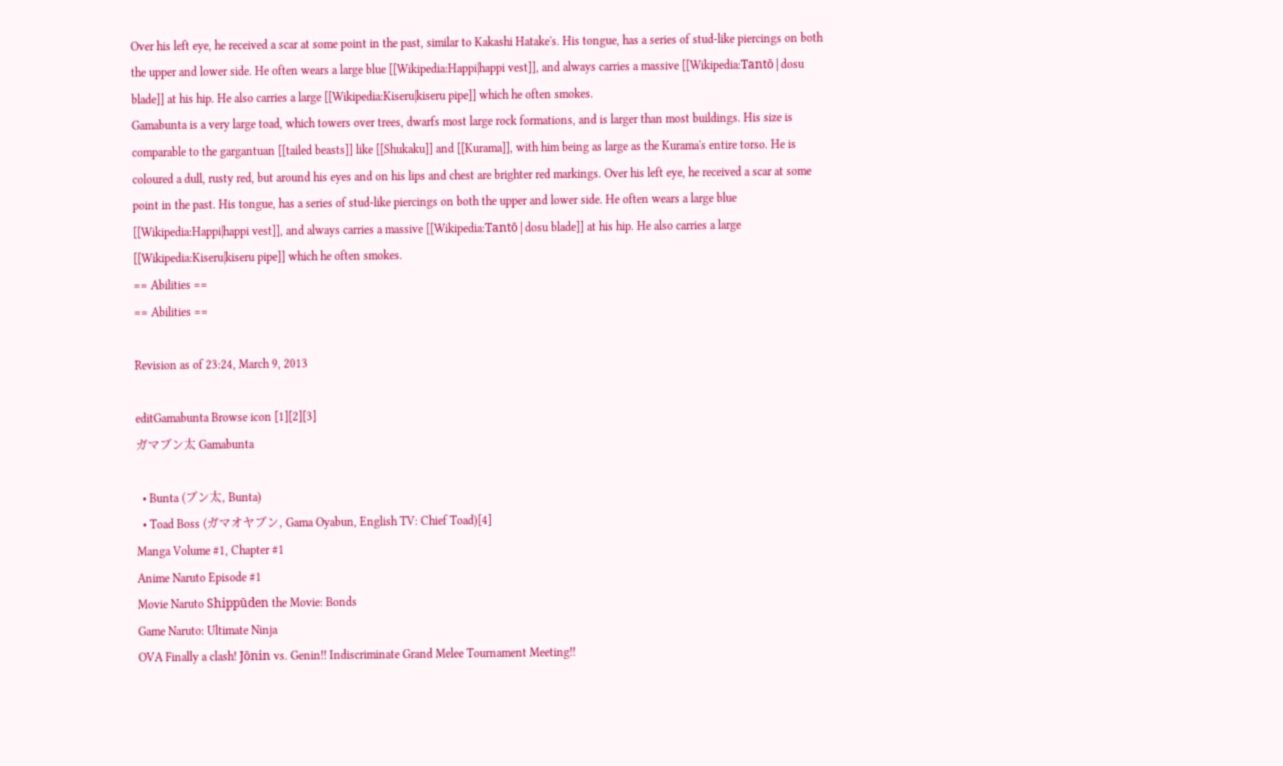Over his left eye, he received a scar at some point in the past, similar to Kakashi Hatake's. His tongue, has a series of stud-like piercings on both the upper and lower side. He often wears a large blue [[Wikipedia:Happi|happi vest]], and always carries a massive [[Wikipedia:Tantō|dosu blade]] at his hip. He also carries a large [[Wikipedia:Kiseru|kiseru pipe]] which he often smokes.
Gamabunta is a very large toad, which towers over trees, dwarfs most large rock formations, and is larger than most buildings. His size is comparable to the gargantuan [[tailed beasts]] like [[Shukaku]] and [[Kurama]], with him being as large as the Kurama's entire torso. He is coloured a dull, rusty red, but around his eyes and on his lips and chest are brighter red markings. Over his left eye, he received a scar at some point in the past. His tongue, has a series of stud-like piercings on both the upper and lower side. He often wears a large blue [[Wikipedia:Happi|happi vest]], and always carries a massive [[Wikipedia:Tantō|dosu blade]] at his hip. He also carries a large [[Wikipedia:Kiseru|kiseru pipe]] which he often smokes.
== Abilities ==
== Abilities ==

Revision as of 23:24, March 9, 2013

editGamabunta Browse icon [1][2][3]
ガマブン太 Gamabunta

  • Bunta (ブン太, Bunta)
  • Toad Boss (ガマオヤブン, Gama Oyabun, English TV: Chief Toad)[4]
Manga Volume #1, Chapter #1
Anime Naruto Episode #1
Movie Naruto Shippūden the Movie: Bonds
Game Naruto: Ultimate Ninja
OVA Finally a clash! Jōnin vs. Genin!! Indiscriminate Grand Melee Tournament Meeting!!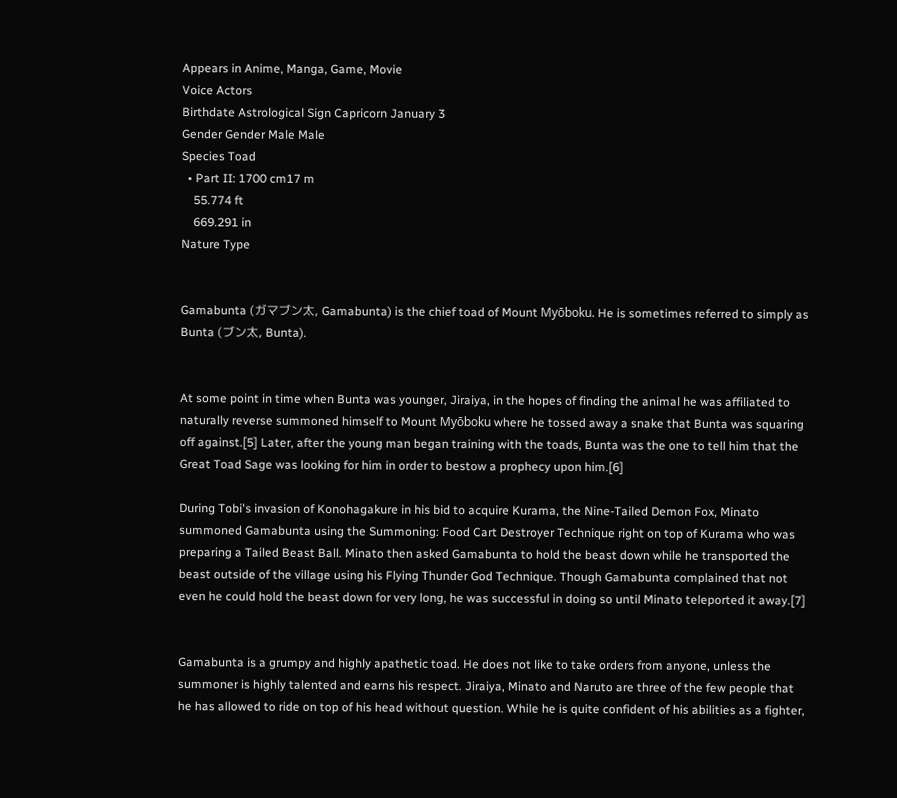Appears in Anime, Manga, Game, Movie
Voice Actors
Birthdate Astrological Sign Capricorn January 3
Gender Gender Male Male
Species Toad
  • Part II: 1700 cm17 m
    55.774 ft
    669.291 in
Nature Type


Gamabunta (ガマブン太, Gamabunta) is the chief toad of Mount Myōboku. He is sometimes referred to simply as Bunta (ブン太, Bunta).


At some point in time when Bunta was younger, Jiraiya, in the hopes of finding the animal he was affiliated to naturally reverse summoned himself to Mount Myōboku where he tossed away a snake that Bunta was squaring off against.[5] Later, after the young man began training with the toads, Bunta was the one to tell him that the Great Toad Sage was looking for him in order to bestow a prophecy upon him.[6]

During Tobi's invasion of Konohagakure in his bid to acquire Kurama, the Nine-Tailed Demon Fox, Minato summoned Gamabunta using the Summoning: Food Cart Destroyer Technique right on top of Kurama who was preparing a Tailed Beast Ball. Minato then asked Gamabunta to hold the beast down while he transported the beast outside of the village using his Flying Thunder God Technique. Though Gamabunta complained that not even he could hold the beast down for very long, he was successful in doing so until Minato teleported it away.[7]


Gamabunta is a grumpy and highly apathetic toad. He does not like to take orders from anyone, unless the summoner is highly talented and earns his respect. Jiraiya, Minato and Naruto are three of the few people that he has allowed to ride on top of his head without question. While he is quite confident of his abilities as a fighter,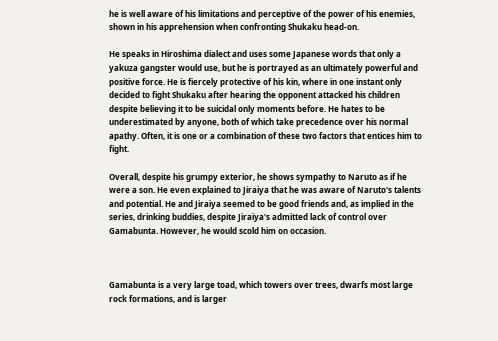he is well aware of his limitations and perceptive of the power of his enemies, shown in his apprehension when confronting Shukaku head-on.

He speaks in Hiroshima dialect and uses some Japanese words that only a yakuza gangster would use, but he is portrayed as an ultimately powerful and positive force. He is fiercely protective of his kin, where in one instant only decided to fight Shukaku after hearing the opponent attacked his children despite believing it to be suicidal only moments before. He hates to be underestimated by anyone, both of which take precedence over his normal apathy. Often, it is one or a combination of these two factors that entices him to fight.

Overall, despite his grumpy exterior, he shows sympathy to Naruto as if he were a son. He even explained to Jiraiya that he was aware of Naruto's talents and potential. He and Jiraiya seemed to be good friends and, as implied in the series, drinking buddies, despite Jiraiya's admitted lack of control over Gamabunta. However, he would scold him on occasion.



Gamabunta is a very large toad, which towers over trees, dwarfs most large rock formations, and is larger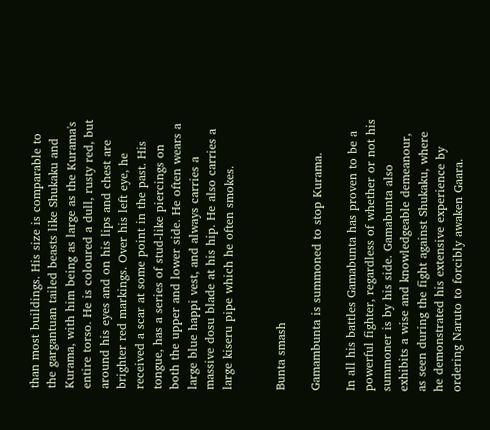than most buildings. His size is comparable to the gargantuan tailed beasts like Shukaku and Kurama, with him being as large as the Kurama's entire torso. He is coloured a dull, rusty red, but around his eyes and on his lips and chest are brighter red markings. Over his left eye, he received a scar at some point in the past. His tongue, has a series of stud-like piercings on both the upper and lower side. He often wears a large blue happi vest, and always carries a massive dosu blade at his hip. He also carries a large kiseru pipe which he often smokes.


Bunta smash

Gamambunta is summoned to stop Kurama.

In all his battles Gamabunta has proven to be a powerful fighter, regardless of whether or not his summoner is by his side. Gamabunta also exhibits a wise and knowledgeable demeanour, as seen during the fight against Shukaku, where he demonstrated his extensive experience by ordering Naruto to forcibly awaken Gaara.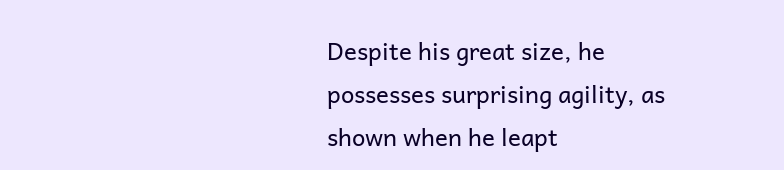Despite his great size, he possesses surprising agility, as shown when he leapt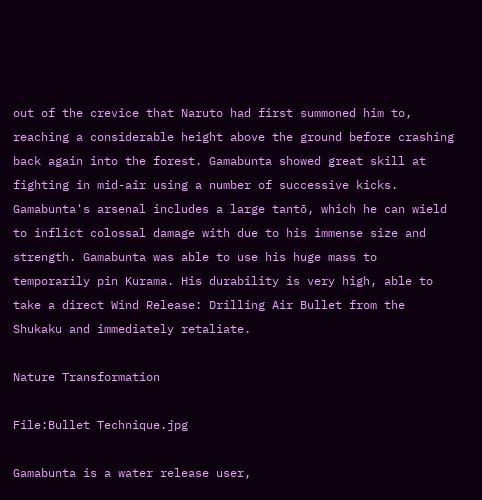out of the crevice that Naruto had first summoned him to, reaching a considerable height above the ground before crashing back again into the forest. Gamabunta showed great skill at fighting in mid-air using a number of successive kicks. Gamabunta's arsenal includes a large tantō, which he can wield to inflict colossal damage with due to his immense size and strength. Gamabunta was able to use his huge mass to temporarily pin Kurama. His durability is very high, able to take a direct Wind Release: Drilling Air Bullet from the Shukaku and immediately retaliate.

Nature Transformation

File:Bullet Technique.jpg

Gamabunta is a water release user,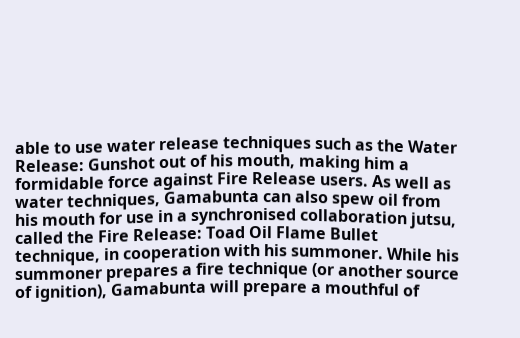able to use water release techniques such as the Water Release: Gunshot out of his mouth, making him a formidable force against Fire Release users. As well as water techniques, Gamabunta can also spew oil from his mouth for use in a synchronised collaboration jutsu, called the Fire Release: Toad Oil Flame Bullet technique, in cooperation with his summoner. While his summoner prepares a fire technique (or another source of ignition), Gamabunta will prepare a mouthful of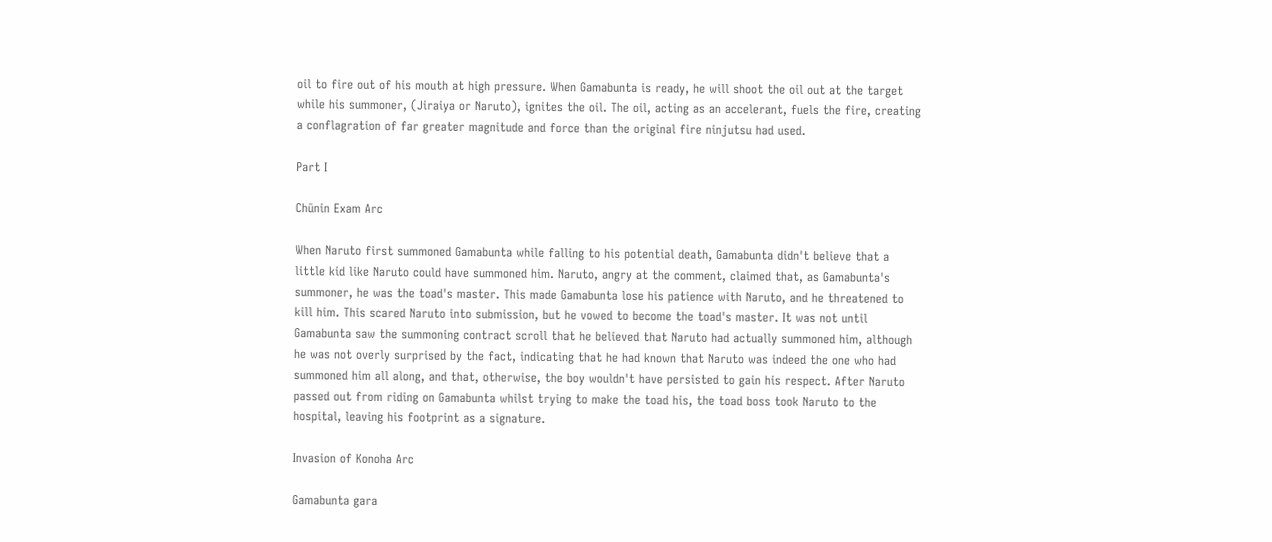oil to fire out of his mouth at high pressure. When Gamabunta is ready, he will shoot the oil out at the target while his summoner, (Jiraiya or Naruto), ignites the oil. The oil, acting as an accelerant, fuels the fire, creating a conflagration of far greater magnitude and force than the original fire ninjutsu had used.

Part I

Chūnin Exam Arc

When Naruto first summoned Gamabunta while falling to his potential death, Gamabunta didn't believe that a little kid like Naruto could have summoned him. Naruto, angry at the comment, claimed that, as Gamabunta's summoner, he was the toad's master. This made Gamabunta lose his patience with Naruto, and he threatened to kill him. This scared Naruto into submission, but he vowed to become the toad's master. It was not until Gamabunta saw the summoning contract scroll that he believed that Naruto had actually summoned him, although he was not overly surprised by the fact, indicating that he had known that Naruto was indeed the one who had summoned him all along, and that, otherwise, the boy wouldn't have persisted to gain his respect. After Naruto passed out from riding on Gamabunta whilst trying to make the toad his, the toad boss took Naruto to the hospital, leaving his footprint as a signature.

Invasion of Konoha Arc

Gamabunta gara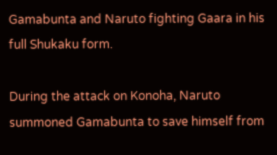Gamabunta and Naruto fighting Gaara in his full Shukaku form.

During the attack on Konoha, Naruto summoned Gamabunta to save himself from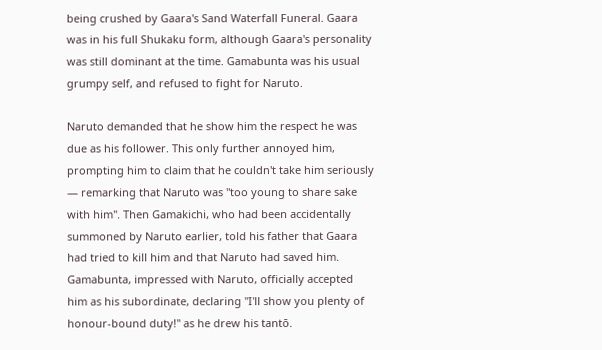being crushed by Gaara's Sand Waterfall Funeral. Gaara was in his full Shukaku form, although Gaara's personality was still dominant at the time. Gamabunta was his usual grumpy self, and refused to fight for Naruto.

Naruto demanded that he show him the respect he was due as his follower. This only further annoyed him, prompting him to claim that he couldn't take him seriously — remarking that Naruto was "too young to share sake with him". Then Gamakichi, who had been accidentally summoned by Naruto earlier, told his father that Gaara had tried to kill him and that Naruto had saved him. Gamabunta, impressed with Naruto, officially accepted him as his subordinate, declaring "I'll show you plenty of honour-bound duty!" as he drew his tantō.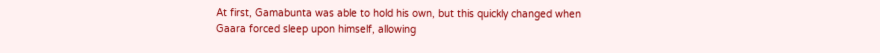At first, Gamabunta was able to hold his own, but this quickly changed when Gaara forced sleep upon himself, allowing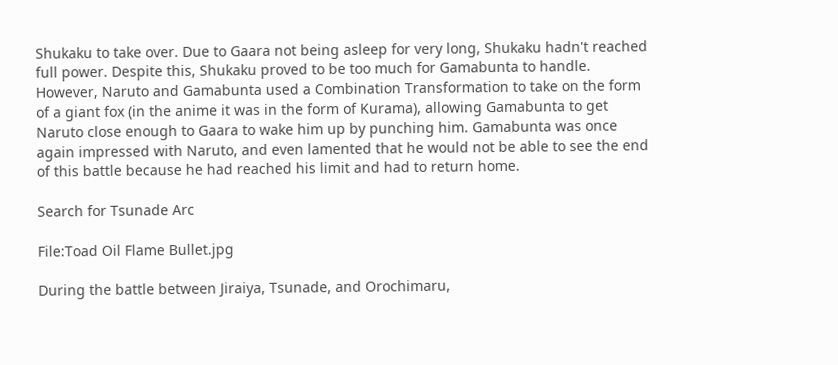Shukaku to take over. Due to Gaara not being asleep for very long, Shukaku hadn't reached full power. Despite this, Shukaku proved to be too much for Gamabunta to handle. However, Naruto and Gamabunta used a Combination Transformation to take on the form of a giant fox (in the anime it was in the form of Kurama), allowing Gamabunta to get Naruto close enough to Gaara to wake him up by punching him. Gamabunta was once again impressed with Naruto, and even lamented that he would not be able to see the end of this battle because he had reached his limit and had to return home.

Search for Tsunade Arc

File:Toad Oil Flame Bullet.jpg

During the battle between Jiraiya, Tsunade, and Orochimaru,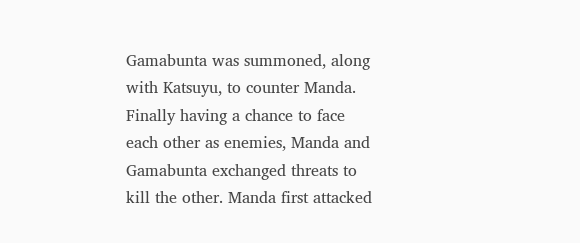Gamabunta was summoned, along with Katsuyu, to counter Manda. Finally having a chance to face each other as enemies, Manda and Gamabunta exchanged threats to kill the other. Manda first attacked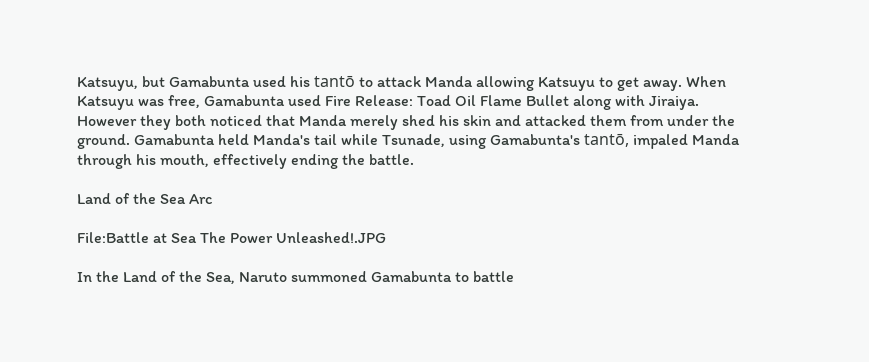Katsuyu, but Gamabunta used his tantō to attack Manda allowing Katsuyu to get away. When Katsuyu was free, Gamabunta used Fire Release: Toad Oil Flame Bullet along with Jiraiya. However they both noticed that Manda merely shed his skin and attacked them from under the ground. Gamabunta held Manda's tail while Tsunade, using Gamabunta's tantō, impaled Manda through his mouth, effectively ending the battle.

Land of the Sea Arc

File:Battle at Sea The Power Unleashed!.JPG

In the Land of the Sea, Naruto summoned Gamabunta to battle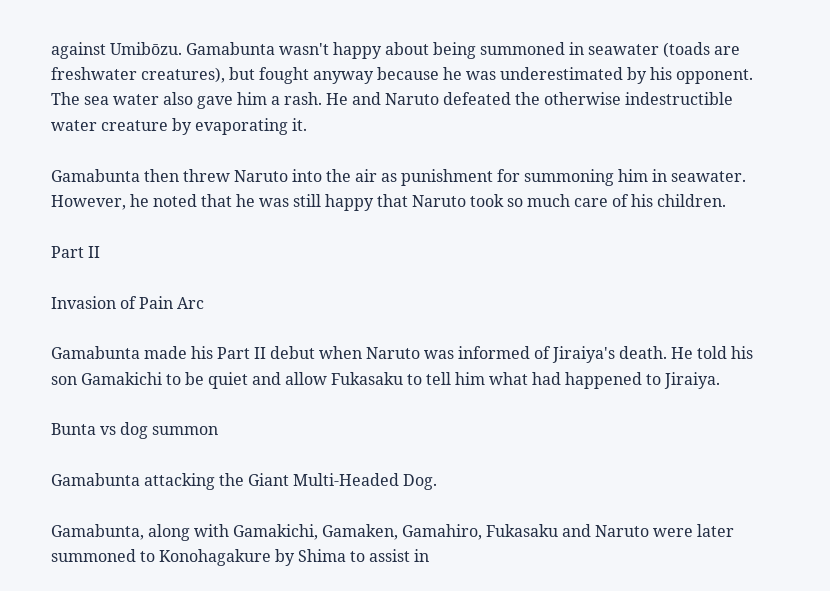against Umibōzu. Gamabunta wasn't happy about being summoned in seawater (toads are freshwater creatures), but fought anyway because he was underestimated by his opponent. The sea water also gave him a rash. He and Naruto defeated the otherwise indestructible water creature by evaporating it.

Gamabunta then threw Naruto into the air as punishment for summoning him in seawater. However, he noted that he was still happy that Naruto took so much care of his children.

Part II

Invasion of Pain Arc

Gamabunta made his Part II debut when Naruto was informed of Jiraiya's death. He told his son Gamakichi to be quiet and allow Fukasaku to tell him what had happened to Jiraiya.

Bunta vs dog summon

Gamabunta attacking the Giant Multi-Headed Dog.

Gamabunta, along with Gamakichi, Gamaken, Gamahiro, Fukasaku and Naruto were later summoned to Konohagakure by Shima to assist in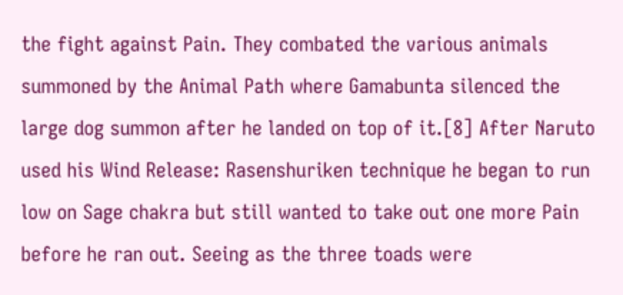the fight against Pain. They combated the various animals summoned by the Animal Path where Gamabunta silenced the large dog summon after he landed on top of it.[8] After Naruto used his Wind Release: Rasenshuriken technique he began to run low on Sage chakra but still wanted to take out one more Pain before he ran out. Seeing as the three toads were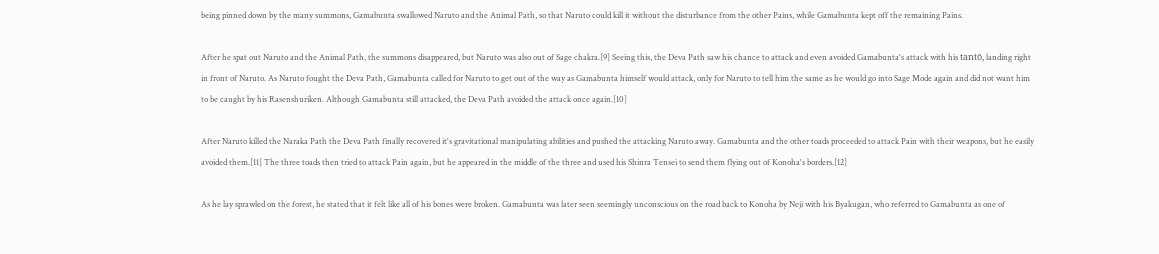being pinned down by the many summons, Gamabunta swallowed Naruto and the Animal Path, so that Naruto could kill it without the disturbance from the other Pains, while Gamabunta kept off the remaining Pains.

After he spat out Naruto and the Animal Path, the summons disappeared, but Naruto was also out of Sage chakra.[9] Seeing this, the Deva Path saw his chance to attack and even avoided Gamabunta's attack with his tantō, landing right in front of Naruto. As Naruto fought the Deva Path, Gamabunta called for Naruto to get out of the way as Gamabunta himself would attack, only for Naruto to tell him the same as he would go into Sage Mode again and did not want him to be caught by his Rasenshuriken. Although Gamabunta still attacked, the Deva Path avoided the attack once again.[10]

After Naruto killed the Naraka Path the Deva Path finally recovered it's gravitational manipulating abilities and pushed the attacking Naruto away. Gamabunta and the other toads proceeded to attack Pain with their weapons, but he easily avoided them.[11] The three toads then tried to attack Pain again, but he appeared in the middle of the three and used his Shinra Tensei to send them flying out of Konoha's borders.[12]

As he lay sprawled on the forest, he stated that it felt like all of his bones were broken. Gamabunta was later seen seemingly unconscious on the road back to Konoha by Neji with his Byakugan, who referred to Gamabunta as one of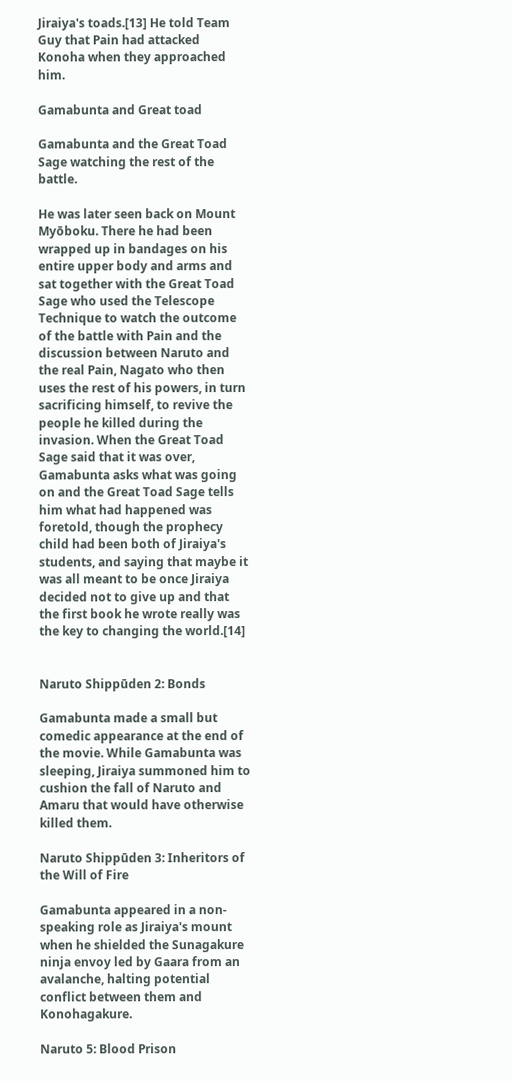Jiraiya's toads.[13] He told Team Guy that Pain had attacked Konoha when they approached him.

Gamabunta and Great toad

Gamabunta and the Great Toad Sage watching the rest of the battle.

He was later seen back on Mount Myōboku. There he had been wrapped up in bandages on his entire upper body and arms and sat together with the Great Toad Sage who used the Telescope Technique to watch the outcome of the battle with Pain and the discussion between Naruto and the real Pain, Nagato who then uses the rest of his powers, in turn sacrificing himself, to revive the people he killed during the invasion. When the Great Toad Sage said that it was over, Gamabunta asks what was going on and the Great Toad Sage tells him what had happened was foretold, though the prophecy child had been both of Jiraiya's students, and saying that maybe it was all meant to be once Jiraiya decided not to give up and that the first book he wrote really was the key to changing the world.[14]


Naruto Shippūden 2: Bonds

Gamabunta made a small but comedic appearance at the end of the movie. While Gamabunta was sleeping, Jiraiya summoned him to cushion the fall of Naruto and Amaru that would have otherwise killed them.

Naruto Shippūden 3: Inheritors of the Will of Fire

Gamabunta appeared in a non-speaking role as Jiraiya's mount when he shielded the Sunagakure ninja envoy led by Gaara from an avalanche, halting potential conflict between them and Konohagakure.

Naruto 5: Blood Prison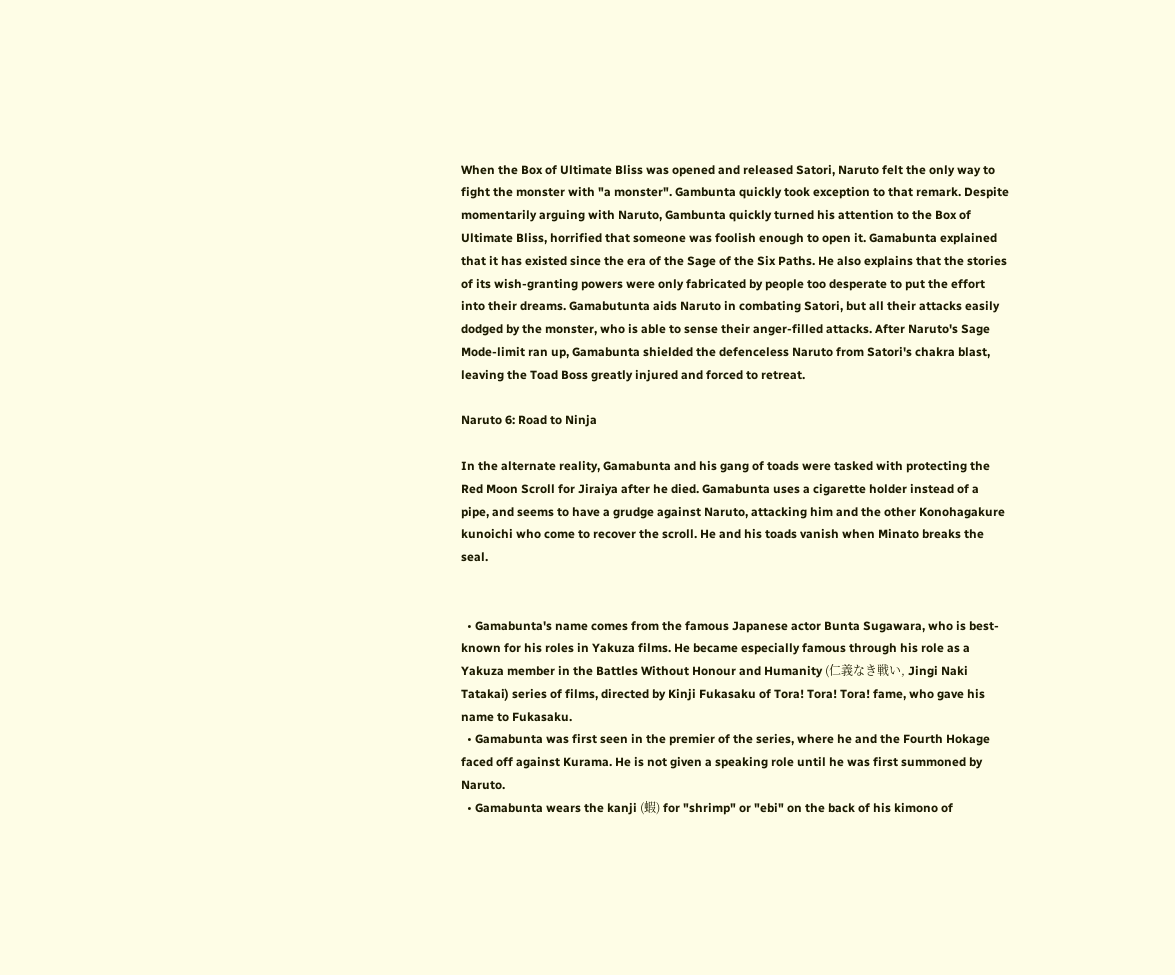When the Box of Ultimate Bliss was opened and released Satori, Naruto felt the only way to fight the monster with "a monster". Gambunta quickly took exception to that remark. Despite momentarily arguing with Naruto, Gambunta quickly turned his attention to the Box of Ultimate Bliss, horrified that someone was foolish enough to open it. Gamabunta explained that it has existed since the era of the Sage of the Six Paths. He also explains that the stories of its wish-granting powers were only fabricated by people too desperate to put the effort into their dreams. Gamabutunta aids Naruto in combating Satori, but all their attacks easily dodged by the monster, who is able to sense their anger-filled attacks. After Naruto's Sage Mode-limit ran up, Gamabunta shielded the defenceless Naruto from Satori's chakra blast, leaving the Toad Boss greatly injured and forced to retreat.

Naruto 6: Road to Ninja

In the alternate reality, Gamabunta and his gang of toads were tasked with protecting the Red Moon Scroll for Jiraiya after he died. Gamabunta uses a cigarette holder instead of a pipe, and seems to have a grudge against Naruto, attacking him and the other Konohagakure kunoichi who come to recover the scroll. He and his toads vanish when Minato breaks the seal.


  • Gamabunta's name comes from the famous Japanese actor Bunta Sugawara, who is best-known for his roles in Yakuza films. He became especially famous through his role as a Yakuza member in the Battles Without Honour and Humanity (仁義なき戦い, Jingi Naki Tatakai) series of films, directed by Kinji Fukasaku of Tora! Tora! Tora! fame, who gave his name to Fukasaku.
  • Gamabunta was first seen in the premier of the series, where he and the Fourth Hokage faced off against Kurama. He is not given a speaking role until he was first summoned by Naruto.
  • Gamabunta wears the kanji (蝦) for "shrimp" or "ebi" on the back of his kimono of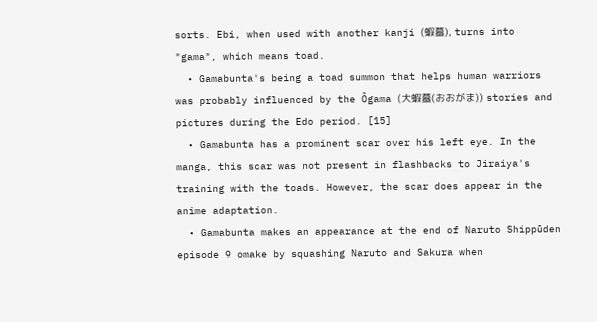sorts. Ebi, when used with another kanji (蝦蟇), turns into "gama", which means toad.
  • Gamabunta's being a toad summon that helps human warriors was probably influenced by the Ôgama (大蝦蟇(おおがま)) stories and pictures during the Edo period. [15]
  • Gamabunta has a prominent scar over his left eye. In the manga, this scar was not present in flashbacks to Jiraiya's training with the toads. However, the scar does appear in the anime adaptation.
  • Gamabunta makes an appearance at the end of Naruto Shippūden episode 9 omake by squashing Naruto and Sakura when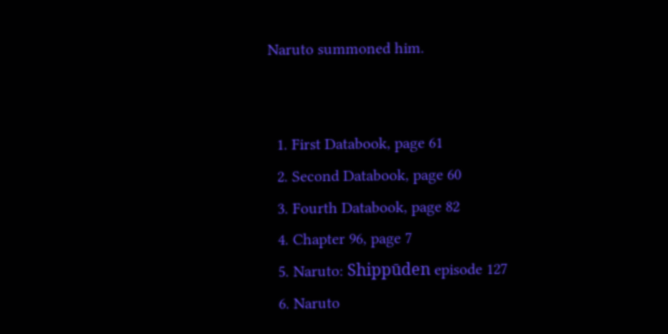Naruto summoned him.


  1. First Databook, page 61
  2. Second Databook, page 60
  3. Fourth Databook, page 82
  4. Chapter 96, page 7
  5. Naruto: Shippūden episode 127
  6. Naruto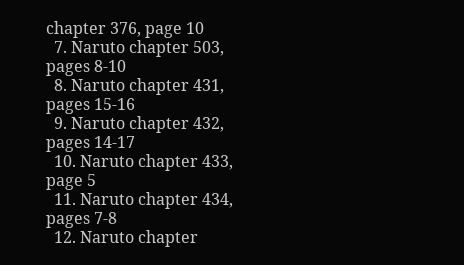chapter 376, page 10
  7. Naruto chapter 503, pages 8-10
  8. Naruto chapter 431, pages 15-16
  9. Naruto chapter 432, pages 14-17
  10. Naruto chapter 433, page 5
  11. Naruto chapter 434, pages 7-8
  12. Naruto chapter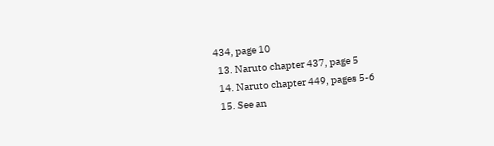434, page 10
  13. Naruto chapter 437, page 5
  14. Naruto chapter 449, pages 5-6
  15. See an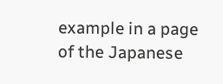example in a page of the Japanese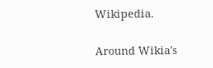Wikipedia.

Around Wikia's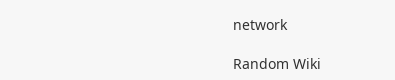network

Random Wiki